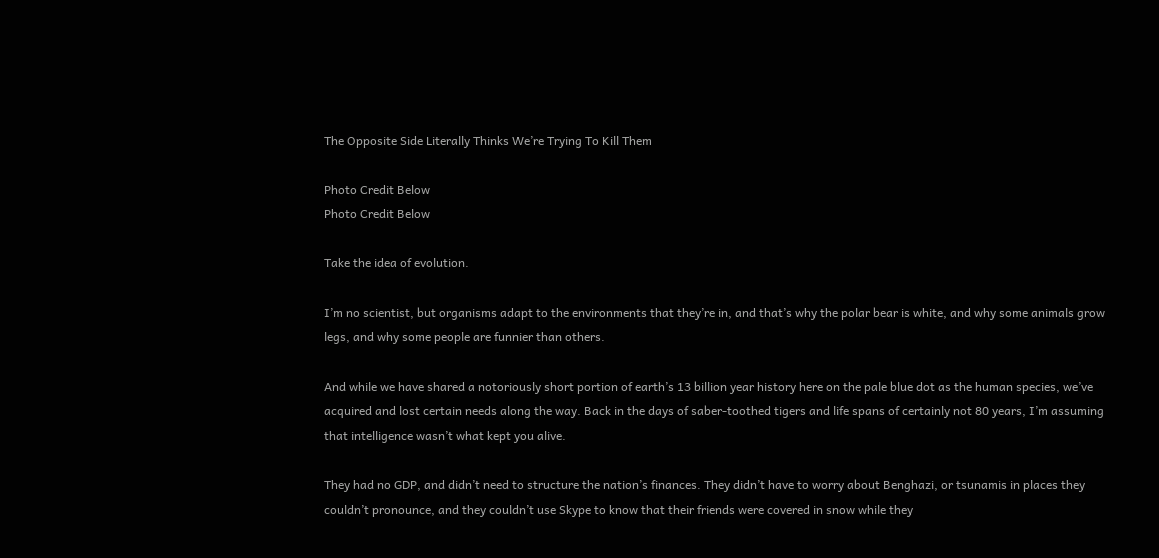The Opposite Side Literally Thinks We’re Trying To Kill Them

Photo Credit Below
Photo Credit Below

Take the idea of evolution.

I’m no scientist, but organisms adapt to the environments that they’re in, and that’s why the polar bear is white, and why some animals grow legs, and why some people are funnier than others.

And while we have shared a notoriously short portion of earth’s 13 billion year history here on the pale blue dot as the human species, we’ve acquired and lost certain needs along the way. Back in the days of saber-toothed tigers and life spans of certainly not 80 years, I’m assuming that intelligence wasn’t what kept you alive.

They had no GDP, and didn’t need to structure the nation’s finances. They didn’t have to worry about Benghazi, or tsunamis in places they couldn’t pronounce, and they couldn’t use Skype to know that their friends were covered in snow while they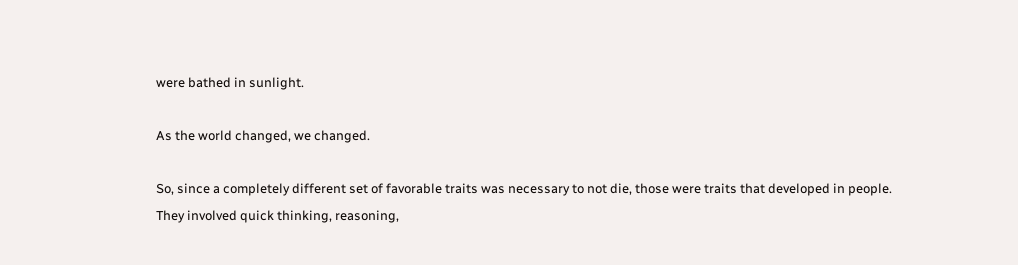were bathed in sunlight.

As the world changed, we changed.

So, since a completely different set of favorable traits was necessary to not die, those were traits that developed in people. They involved quick thinking, reasoning,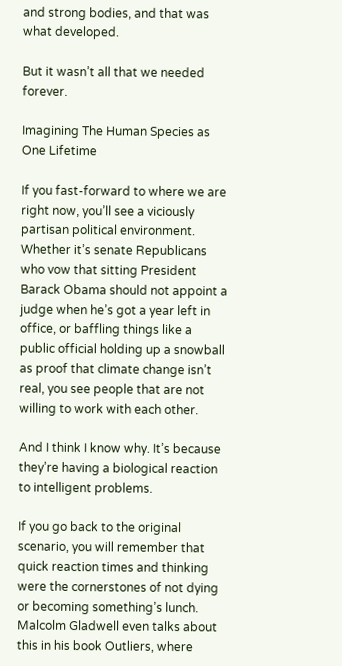and strong bodies, and that was what developed.

But it wasn’t all that we needed forever.

Imagining The Human Species as One Lifetime

If you fast-forward to where we are right now, you’ll see a viciously partisan political environment. Whether it’s senate Republicans who vow that sitting President Barack Obama should not appoint a judge when he’s got a year left in office, or baffling things like a public official holding up a snowball as proof that climate change isn’t real, you see people that are not willing to work with each other.

And I think I know why. It’s because they’re having a biological reaction to intelligent problems.

If you go back to the original scenario, you will remember that quick reaction times and thinking were the cornerstones of not dying or becoming something’s lunch. Malcolm Gladwell even talks about this in his book Outliers, where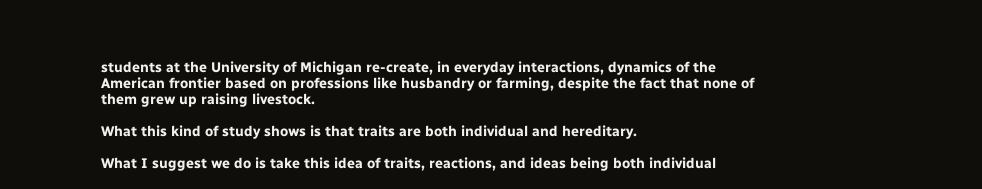students at the University of Michigan re-create, in everyday interactions, dynamics of the American frontier based on professions like husbandry or farming, despite the fact that none of them grew up raising livestock.

What this kind of study shows is that traits are both individual and hereditary.

What I suggest we do is take this idea of traits, reactions, and ideas being both individual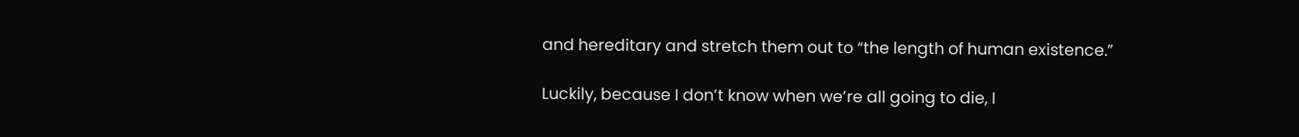and hereditary and stretch them out to “the length of human existence.”

Luckily, because I don’t know when we’re all going to die, I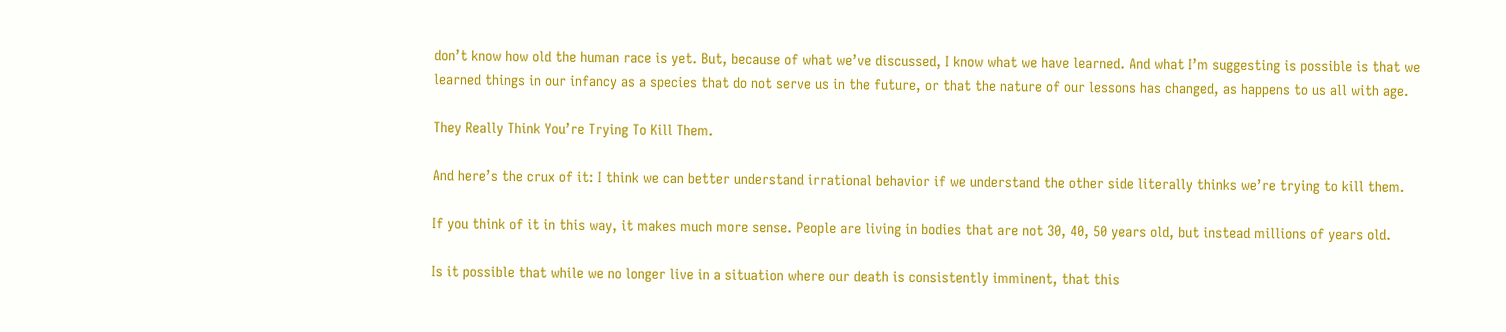don’t know how old the human race is yet. But, because of what we’ve discussed, I know what we have learned. And what I’m suggesting is possible is that we learned things in our infancy as a species that do not serve us in the future, or that the nature of our lessons has changed, as happens to us all with age.

They Really Think You’re Trying To Kill Them.

And here’s the crux of it: I think we can better understand irrational behavior if we understand the other side literally thinks we’re trying to kill them.

If you think of it in this way, it makes much more sense. People are living in bodies that are not 30, 40, 50 years old, but instead millions of years old.

Is it possible that while we no longer live in a situation where our death is consistently imminent, that this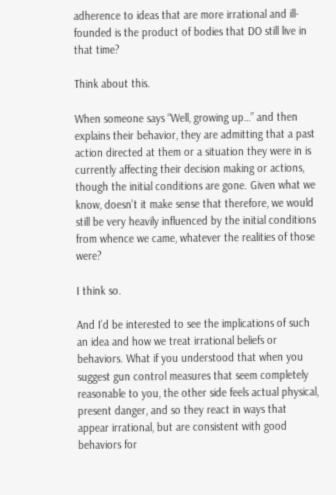adherence to ideas that are more irrational and ill-founded is the product of bodies that DO still live in that time?

Think about this.

When someone says “Well, growing up…” and then explains their behavior, they are admitting that a past action directed at them or a situation they were in is currently affecting their decision making or actions, though the initial conditions are gone. Given what we know, doesn’t it make sense that therefore, we would still be very heavily influenced by the initial conditions from whence we came, whatever the realities of those were?

I think so.

And I’d be interested to see the implications of such an idea and how we treat irrational beliefs or behaviors. What if you understood that when you suggest gun control measures that seem completely reasonable to you, the other side feels actual physical, present danger, and so they react in ways that appear irrational, but are consistent with good behaviors for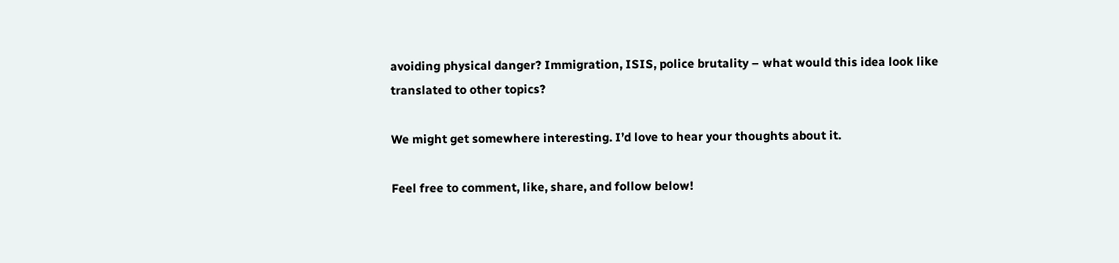avoiding physical danger? Immigration, ISIS, police brutality – what would this idea look like translated to other topics?

We might get somewhere interesting. I’d love to hear your thoughts about it.

Feel free to comment, like, share, and follow below!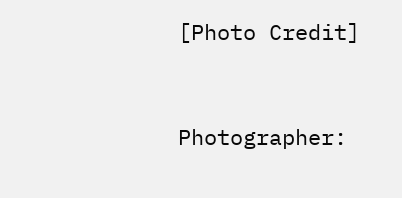[Photo Credit]


Photographer: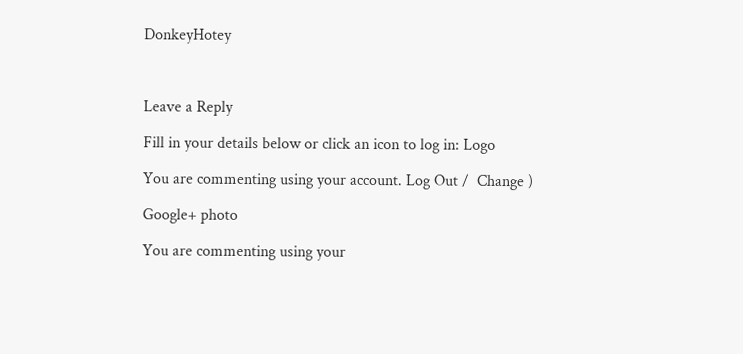DonkeyHotey



Leave a Reply

Fill in your details below or click an icon to log in: Logo

You are commenting using your account. Log Out /  Change )

Google+ photo

You are commenting using your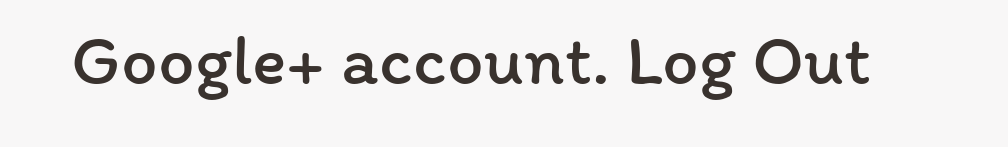Google+ account. Log Out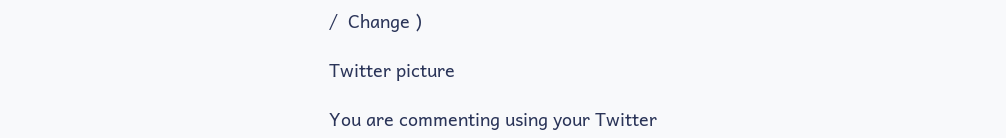/  Change )

Twitter picture

You are commenting using your Twitter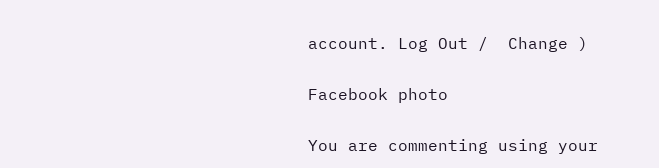account. Log Out /  Change )

Facebook photo

You are commenting using your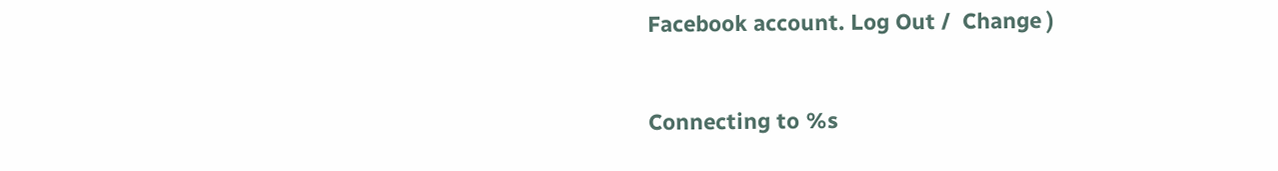Facebook account. Log Out /  Change )


Connecting to %s